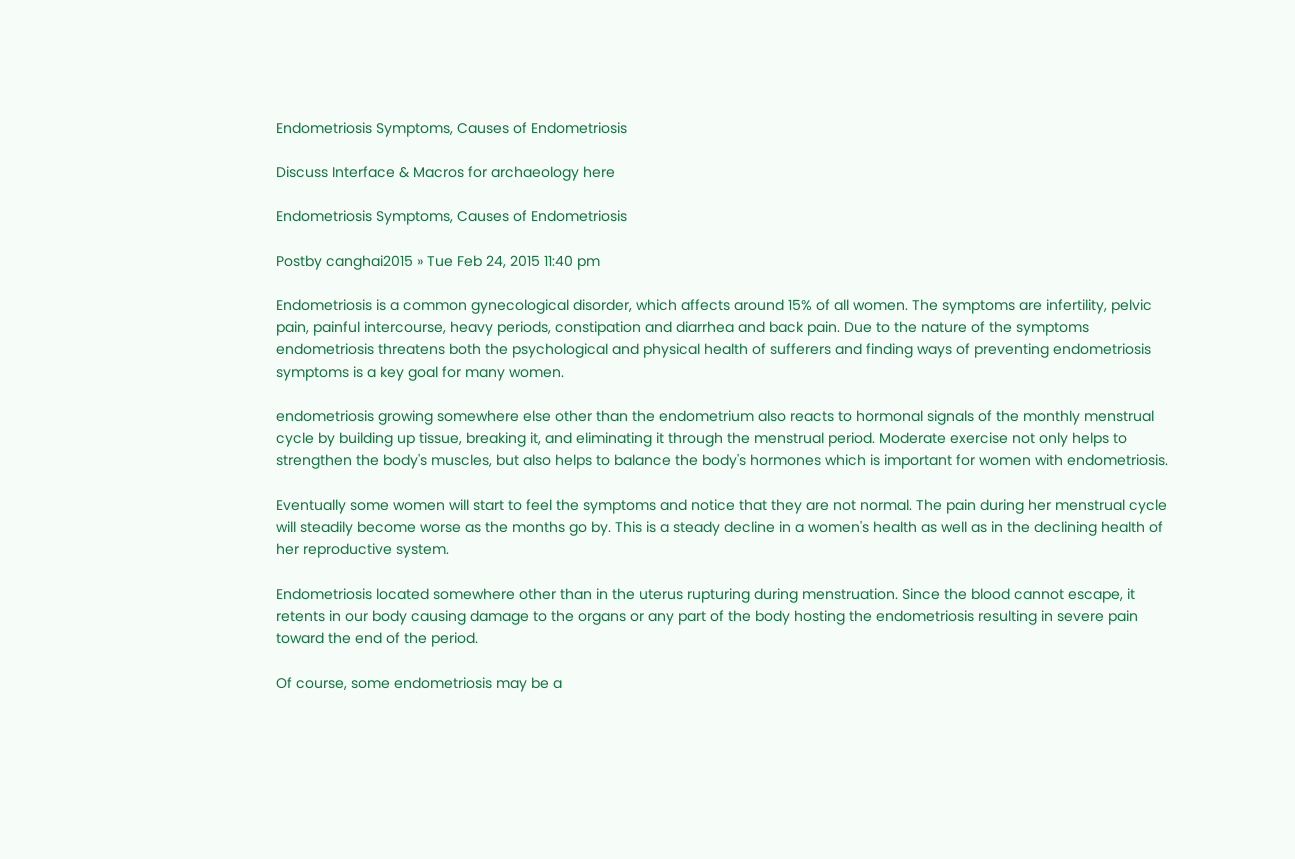Endometriosis Symptoms, Causes of Endometriosis

Discuss Interface & Macros for archaeology here

Endometriosis Symptoms, Causes of Endometriosis

Postby canghai2015 » Tue Feb 24, 2015 11:40 pm

Endometriosis is a common gynecological disorder, which affects around 15% of all women. The symptoms are infertility, pelvic pain, painful intercourse, heavy periods, constipation and diarrhea and back pain. Due to the nature of the symptoms endometriosis threatens both the psychological and physical health of sufferers and finding ways of preventing endometriosis symptoms is a key goal for many women.

endometriosis growing somewhere else other than the endometrium also reacts to hormonal signals of the monthly menstrual cycle by building up tissue, breaking it, and eliminating it through the menstrual period. Moderate exercise not only helps to strengthen the body's muscles, but also helps to balance the body's hormones which is important for women with endometriosis.

Eventually some women will start to feel the symptoms and notice that they are not normal. The pain during her menstrual cycle will steadily become worse as the months go by. This is a steady decline in a women's health as well as in the declining health of her reproductive system.

Endometriosis located somewhere other than in the uterus rupturing during menstruation. Since the blood cannot escape, it retents in our body causing damage to the organs or any part of the body hosting the endometriosis resulting in severe pain toward the end of the period.

Of course, some endometriosis may be a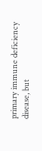primary immune deficiency disease, but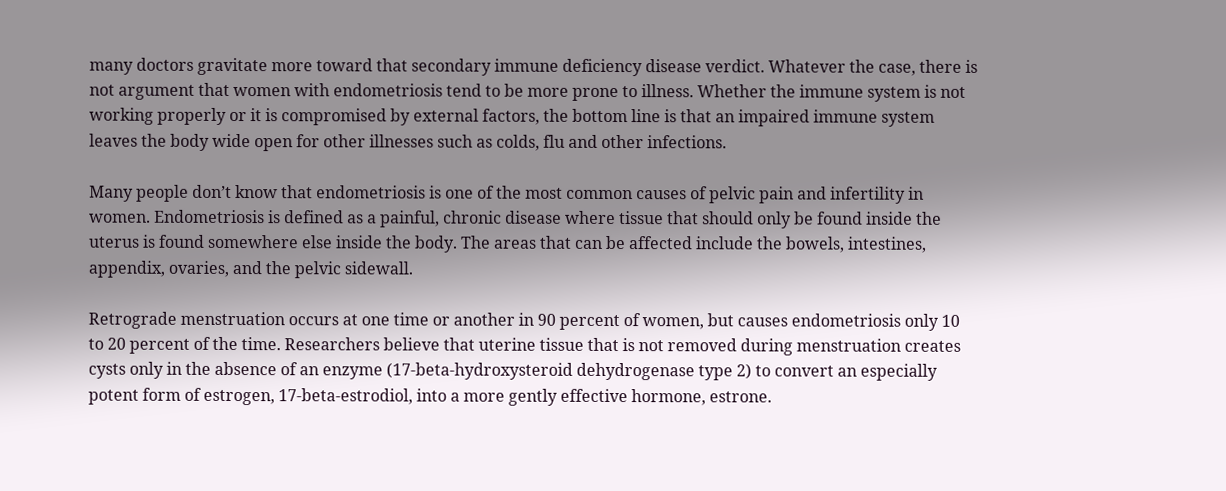many doctors gravitate more toward that secondary immune deficiency disease verdict. Whatever the case, there is not argument that women with endometriosis tend to be more prone to illness. Whether the immune system is not working properly or it is compromised by external factors, the bottom line is that an impaired immune system leaves the body wide open for other illnesses such as colds, flu and other infections.

Many people don’t know that endometriosis is one of the most common causes of pelvic pain and infertility in women. Endometriosis is defined as a painful, chronic disease where tissue that should only be found inside the uterus is found somewhere else inside the body. The areas that can be affected include the bowels, intestines, appendix, ovaries, and the pelvic sidewall.

Retrograde menstruation occurs at one time or another in 90 percent of women, but causes endometriosis only 10 to 20 percent of the time. Researchers believe that uterine tissue that is not removed during menstruation creates cysts only in the absence of an enzyme (17-beta-hydroxysteroid dehydrogenase type 2) to convert an especially potent form of estrogen, 17-beta-estrodiol, into a more gently effective hormone, estrone.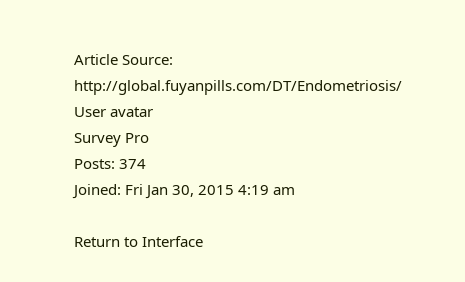Article Source: http://global.fuyanpills.com/DT/Endometriosis/
User avatar
Survey Pro
Posts: 374
Joined: Fri Jan 30, 2015 4:19 am

Return to Interface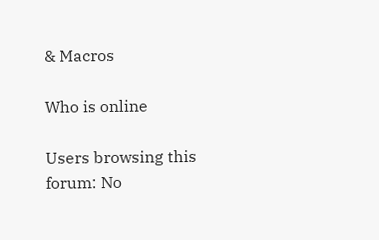& Macros

Who is online

Users browsing this forum: No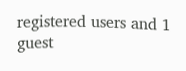registered users and 1 guest